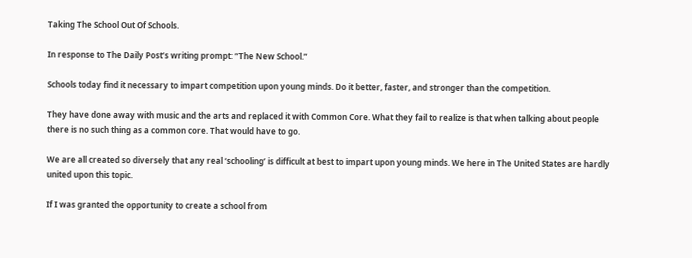Taking The School Out Of Schools.

In response to The Daily Post’s writing prompt: “The New School.”

Schools today find it necessary to impart competition upon young minds. Do it better, faster, and stronger than the competition.

They have done away with music and the arts and replaced it with Common Core. What they fail to realize is that when talking about people there is no such thing as a common core. That would have to go.

We are all created so diversely that any real ‘schooling’ is difficult at best to impart upon young minds. We here in The United States are hardly united upon this topic.

If I was granted the opportunity to create a school from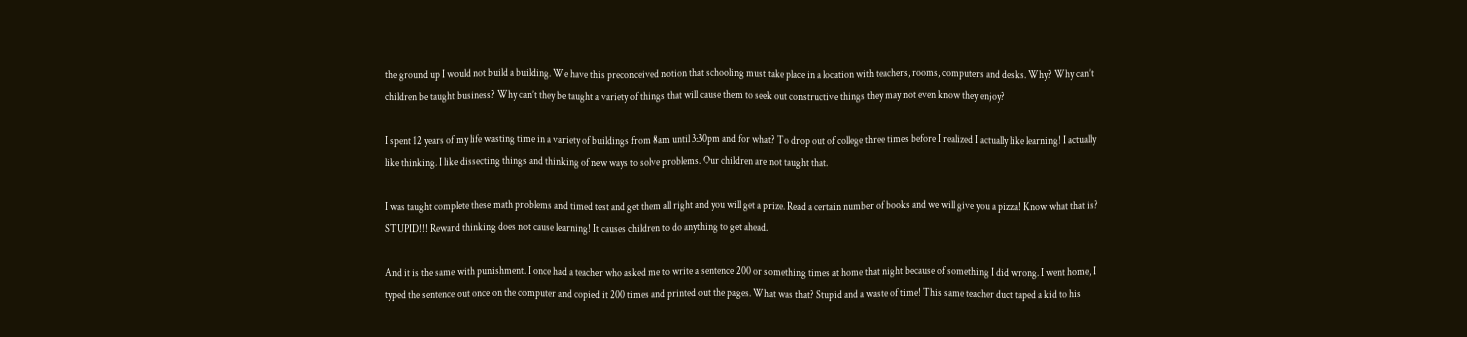the ground up I would not build a building. We have this preconceived notion that schooling must take place in a location with teachers, rooms, computers and desks. Why? Why can’t children be taught business? Why can’t they be taught a variety of things that will cause them to seek out constructive things they may not even know they enjoy?

I spent 12 years of my life wasting time in a variety of buildings from 8am until 3:30pm and for what? To drop out of college three times before I realized I actually like learning! I actually like thinking. I like dissecting things and thinking of new ways to solve problems. Our children are not taught that.

I was taught complete these math problems and timed test and get them all right and you will get a prize. Read a certain number of books and we will give you a pizza! Know what that is? STUPID!!! Reward thinking does not cause learning! It causes children to do anything to get ahead.

And it is the same with punishment. I once had a teacher who asked me to write a sentence 200 or something times at home that night because of something I did wrong. I went home, I typed the sentence out once on the computer and copied it 200 times and printed out the pages. What was that? Stupid and a waste of time! This same teacher duct taped a kid to his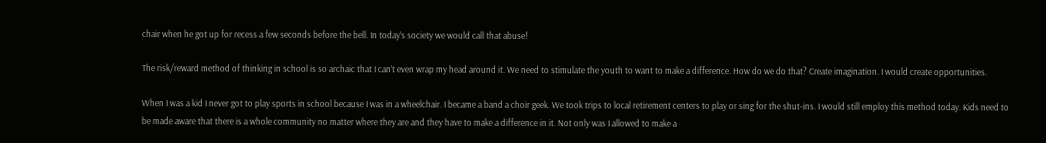chair when he got up for recess a few seconds before the bell. In today’s society we would call that abuse!

The risk/reward method of thinking in school is so archaic that I can’t even wrap my head around it. We need to stimulate the youth to want to make a difference. How do we do that? Create imagination. I would create opportunities.

When I was a kid I never got to play sports in school because I was in a wheelchair. I became a band a choir geek. We took trips to local retirement centers to play or sing for the shut-ins. I would still employ this method today. Kids need to be made aware that there is a whole community no matter where they are and they have to make a difference in it. Not only was I allowed to make a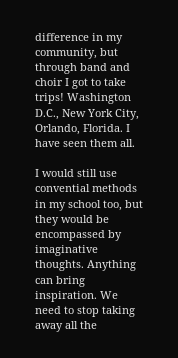difference in my community, but through band and choir I got to take trips! Washington D.C., New York City, Orlando, Florida. I have seen them all.

I would still use convential methods in my school too, but they would be encompassed by imaginative thoughts. Anything can bring inspiration. We need to stop taking away all the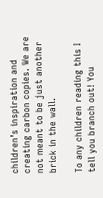children’s inspiration and creating carbon copies. We are not meant to be just another brick in the wall.

To any children reading this I tell you branch out! You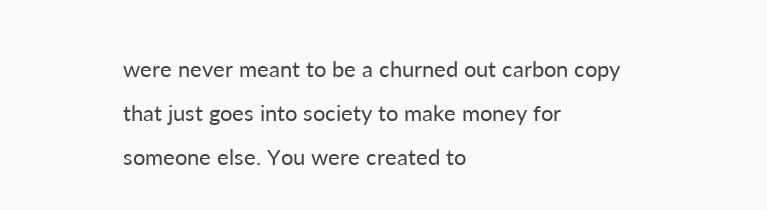were never meant to be a churned out carbon copy that just goes into society to make money for someone else. You were created to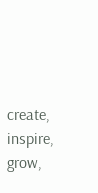create, inspire, grow,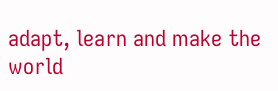adapt, learn and make the world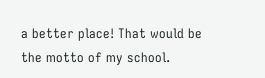a better place! That would be the motto of my school.